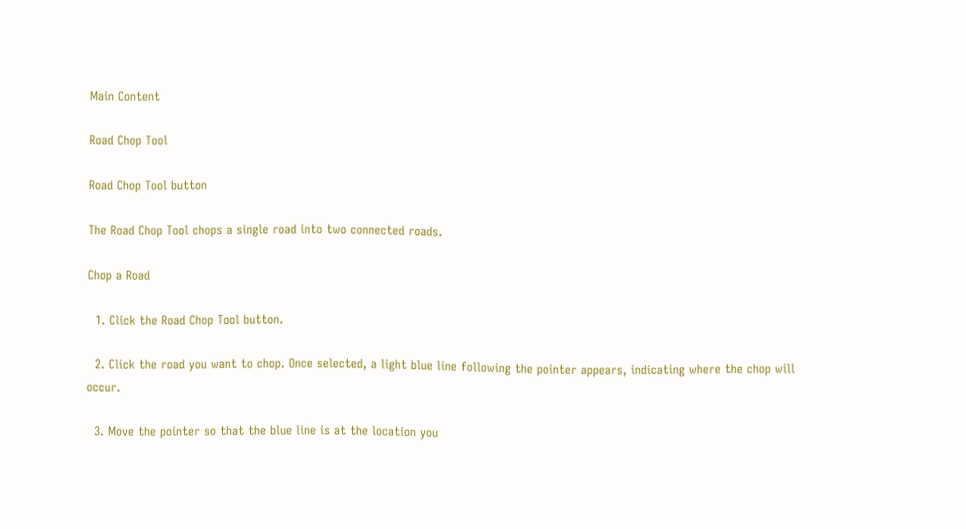Main Content

Road Chop Tool

Road Chop Tool button

The Road Chop Tool chops a single road into two connected roads.

Chop a Road

  1. Click the Road Chop Tool button.

  2. Click the road you want to chop. Once selected, a light blue line following the pointer appears, indicating where the chop will occur.

  3. Move the pointer so that the blue line is at the location you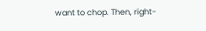want to chop. Then, right-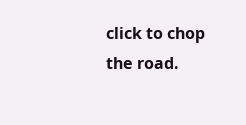click to chop the road.